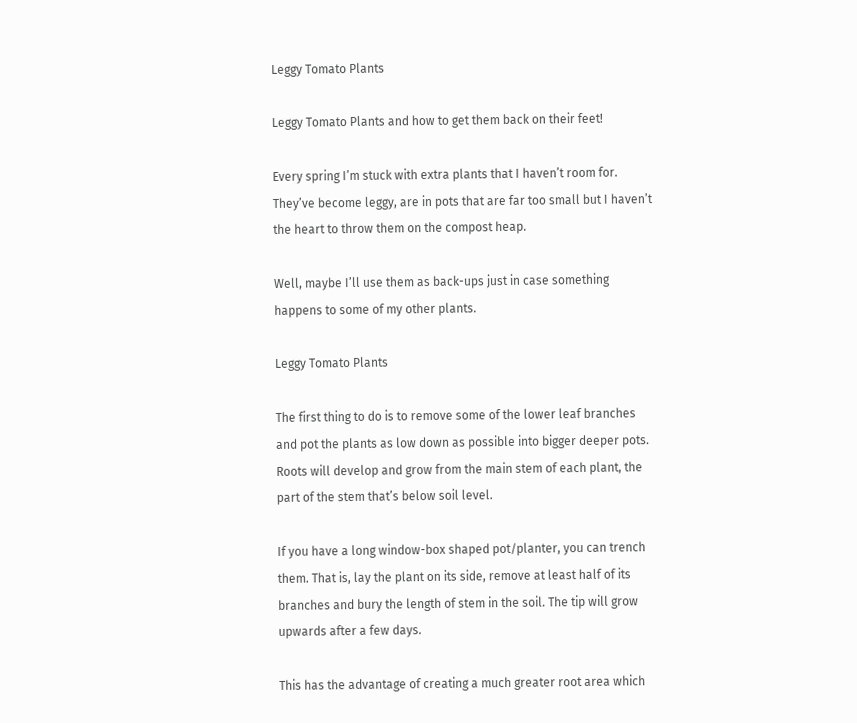Leggy Tomato Plants

Leggy Tomato Plants and how to get them back on their feet!

Every spring I’m stuck with extra plants that I haven’t room for. They’ve become leggy, are in pots that are far too small but I haven’t the heart to throw them on the compost heap.

Well, maybe I’ll use them as back-ups just in case something happens to some of my other plants.

Leggy Tomato Plants

The first thing to do is to remove some of the lower leaf branches and pot the plants as low down as possible into bigger deeper pots. Roots will develop and grow from the main stem of each plant, the part of the stem that’s below soil level.

If you have a long window-box shaped pot/planter, you can trench them. That is, lay the plant on its side, remove at least half of its branches and bury the length of stem in the soil. The tip will grow upwards after a few days.

This has the advantage of creating a much greater root area which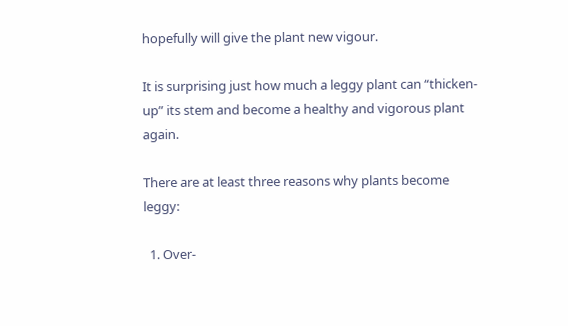hopefully will give the plant new vigour.

It is surprising just how much a leggy plant can “thicken-up” its stem and become a healthy and vigorous plant again.

There are at least three reasons why plants become leggy:

  1. Over-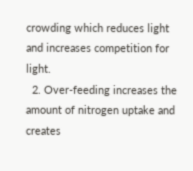crowding which reduces light and increases competition for light.
  2. Over-feeding increases the amount of nitrogen uptake and creates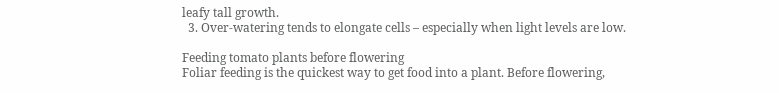leafy tall growth.
  3. Over-watering tends to elongate cells – especially when light levels are low.

Feeding tomato plants before flowering
Foliar feeding is the quickest way to get food into a plant. Before flowering,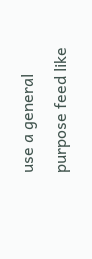use a general purpose feed like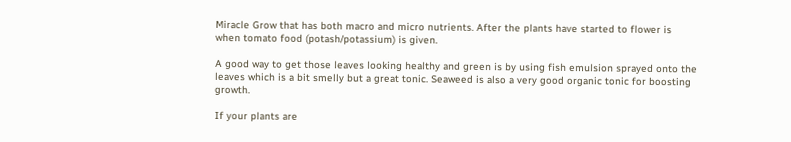Miracle Grow that has both macro and micro nutrients. After the plants have started to flower is when tomato food (potash/potassium) is given.

A good way to get those leaves looking healthy and green is by using fish emulsion sprayed onto the leaves which is a bit smelly but a great tonic. Seaweed is also a very good organic tonic for boosting growth.

If your plants are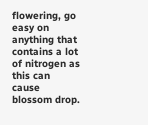flowering, go easy on anything that contains a lot of nitrogen as this can cause blossom drop.